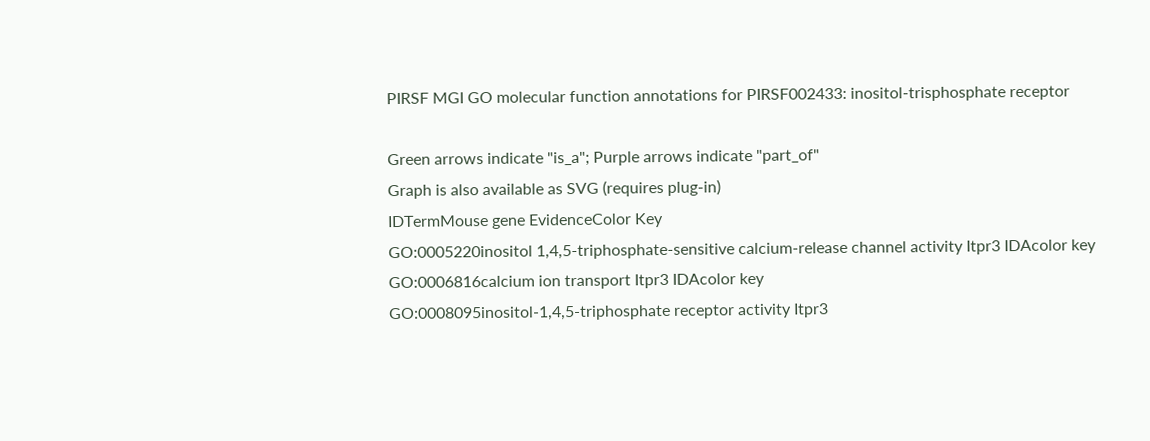PIRSF MGI GO molecular function annotations for PIRSF002433: inositol-trisphosphate receptor

Green arrows indicate "is_a"; Purple arrows indicate "part_of"
Graph is also available as SVG (requires plug-in)
IDTermMouse gene EvidenceColor Key
GO:0005220inositol 1,4,5-triphosphate-sensitive calcium-release channel activity Itpr3 IDAcolor key
GO:0006816calcium ion transport Itpr3 IDAcolor key
GO:0008095inositol-1,4,5-triphosphate receptor activity Itpr3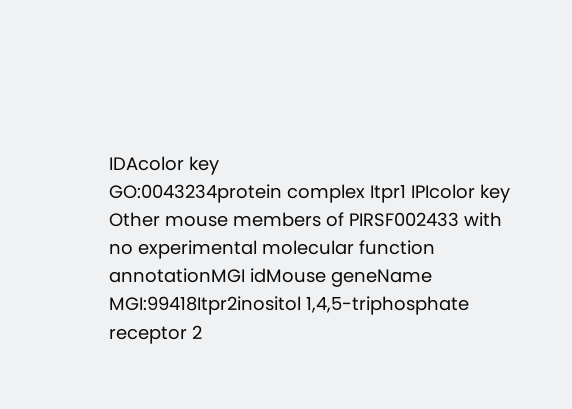IDAcolor key
GO:0043234protein complex Itpr1 IPIcolor key
Other mouse members of PIRSF002433 with no experimental molecular function annotationMGI idMouse geneName
MGI:99418Itpr2inositol 1,4,5-triphosphate receptor 2